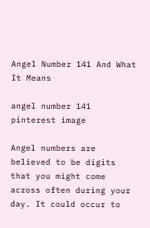Angel Number 141 And What It Means

angel number 141 pinterest image

Angel numbers are believed to be digits that you might come across often during your day. It could occur to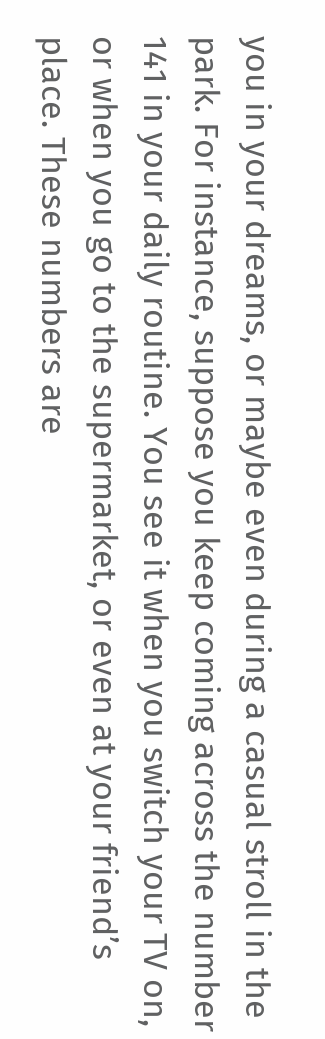you in your dreams, or maybe even during a casual stroll in the park. For instance, suppose you keep coming across the number 141 in your daily routine. You see it when you switch your TV on, or when you go to the supermarket, or even at your friend’s place. These numbers are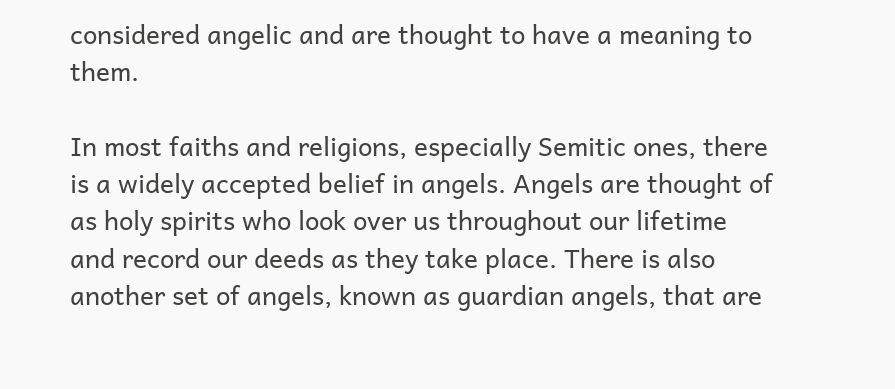considered angelic and are thought to have a meaning to them.

In most faiths and religions, especially Semitic ones, there is a widely accepted belief in angels. Angels are thought of as holy spirits who look over us throughout our lifetime and record our deeds as they take place. There is also another set of angels, known as guardian angels, that are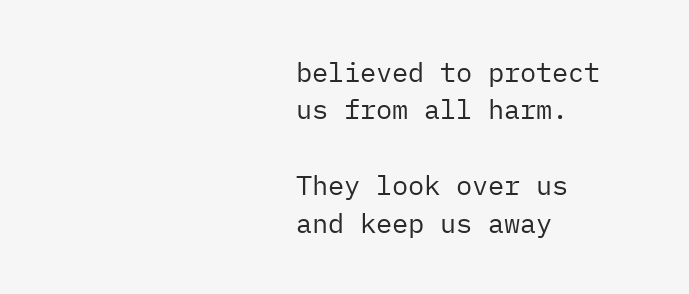believed to protect us from all harm.

They look over us and keep us away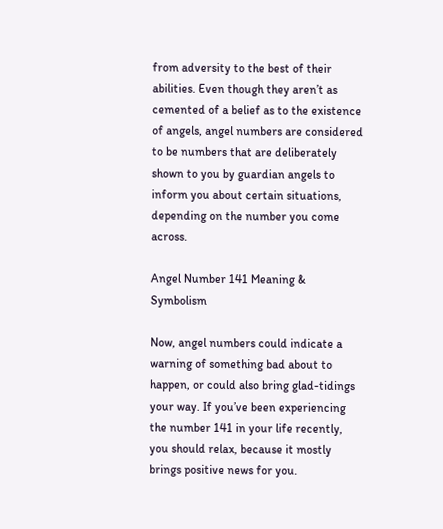from adversity to the best of their abilities. Even though they aren’t as cemented of a belief as to the existence of angels, angel numbers are considered to be numbers that are deliberately shown to you by guardian angels to inform you about certain situations, depending on the number you come across.

Angel Number 141 Meaning & Symbolism

Now, angel numbers could indicate a warning of something bad about to happen, or could also bring glad-tidings your way. If you’ve been experiencing the number 141 in your life recently, you should relax, because it mostly brings positive news for you.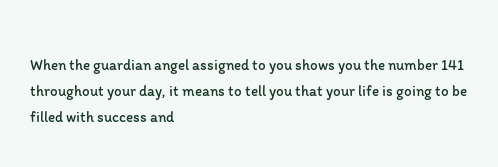When the guardian angel assigned to you shows you the number 141 throughout your day, it means to tell you that your life is going to be filled with success and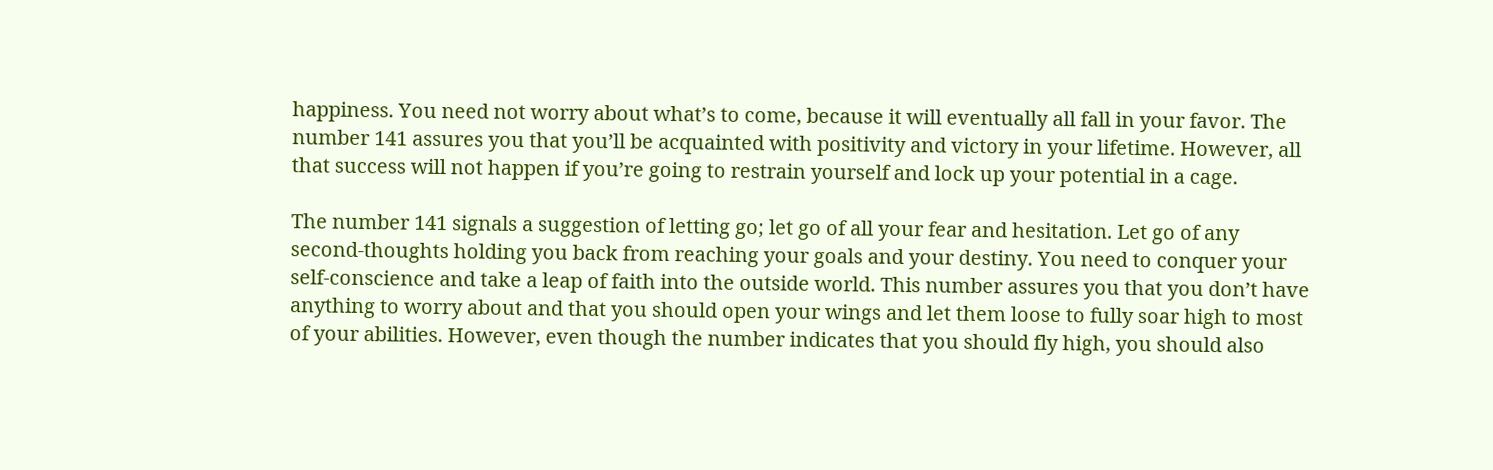happiness. You need not worry about what’s to come, because it will eventually all fall in your favor. The number 141 assures you that you’ll be acquainted with positivity and victory in your lifetime. However, all that success will not happen if you’re going to restrain yourself and lock up your potential in a cage.

The number 141 signals a suggestion of letting go; let go of all your fear and hesitation. Let go of any second-thoughts holding you back from reaching your goals and your destiny. You need to conquer your self-conscience and take a leap of faith into the outside world. This number assures you that you don’t have anything to worry about and that you should open your wings and let them loose to fully soar high to most of your abilities. However, even though the number indicates that you should fly high, you should also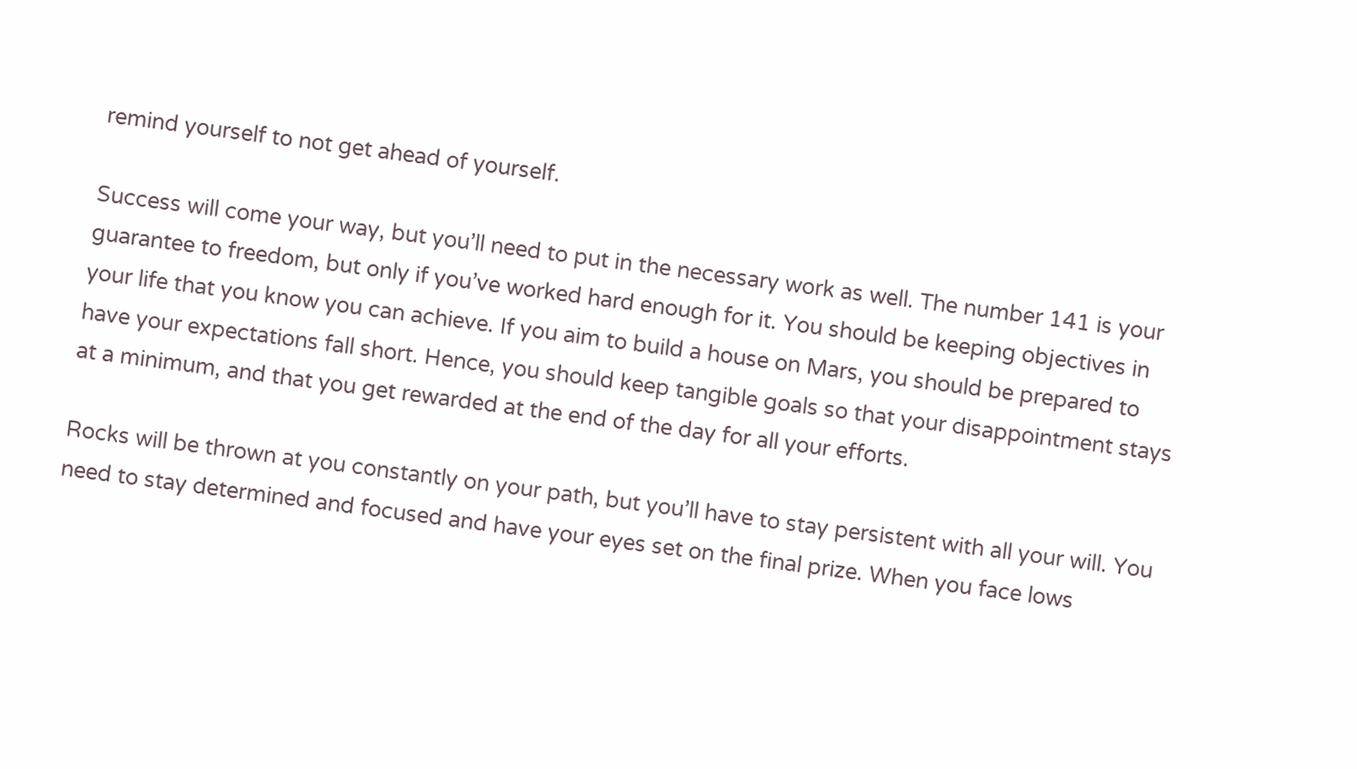remind yourself to not get ahead of yourself.

Success will come your way, but you’ll need to put in the necessary work as well. The number 141 is your guarantee to freedom, but only if you’ve worked hard enough for it. You should be keeping objectives in your life that you know you can achieve. If you aim to build a house on Mars, you should be prepared to have your expectations fall short. Hence, you should keep tangible goals so that your disappointment stays at a minimum, and that you get rewarded at the end of the day for all your efforts.

Rocks will be thrown at you constantly on your path, but you’ll have to stay persistent with all your will. You need to stay determined and focused and have your eyes set on the final prize. When you face lows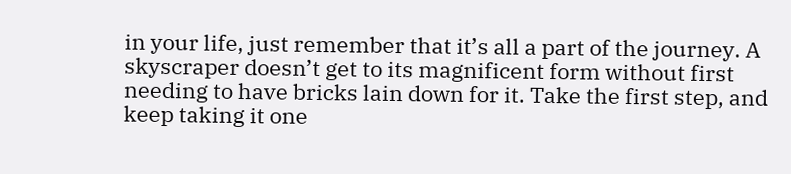in your life, just remember that it’s all a part of the journey. A skyscraper doesn’t get to its magnificent form without first needing to have bricks lain down for it. Take the first step, and keep taking it one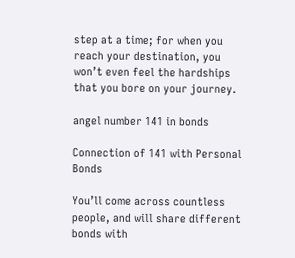step at a time; for when you reach your destination, you won’t even feel the hardships that you bore on your journey.

angel number 141 in bonds

Connection of 141 with Personal Bonds

You’ll come across countless people, and will share different bonds with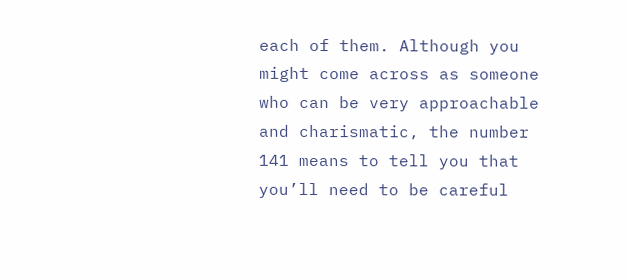each of them. Although you might come across as someone who can be very approachable and charismatic, the number 141 means to tell you that you’ll need to be careful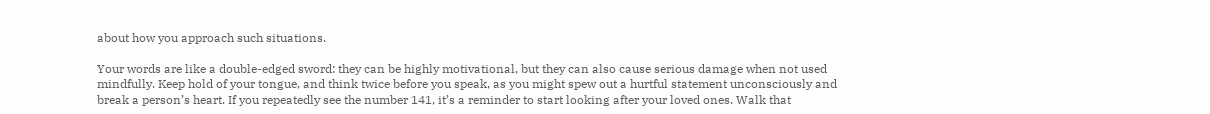about how you approach such situations.

Your words are like a double-edged sword: they can be highly motivational, but they can also cause serious damage when not used mindfully. Keep hold of your tongue, and think twice before you speak, as you might spew out a hurtful statement unconsciously and break a person’s heart. If you repeatedly see the number 141, it’s a reminder to start looking after your loved ones. Walk that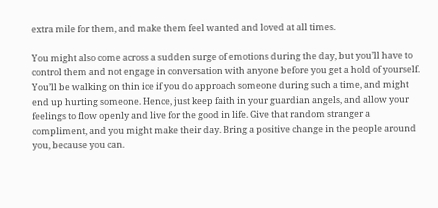extra mile for them, and make them feel wanted and loved at all times.

You might also come across a sudden surge of emotions during the day, but you’ll have to control them and not engage in conversation with anyone before you get a hold of yourself. You’ll be walking on thin ice if you do approach someone during such a time, and might end up hurting someone. Hence, just keep faith in your guardian angels, and allow your feelings to flow openly and live for the good in life. Give that random stranger a compliment, and you might make their day. Bring a positive change in the people around you, because you can.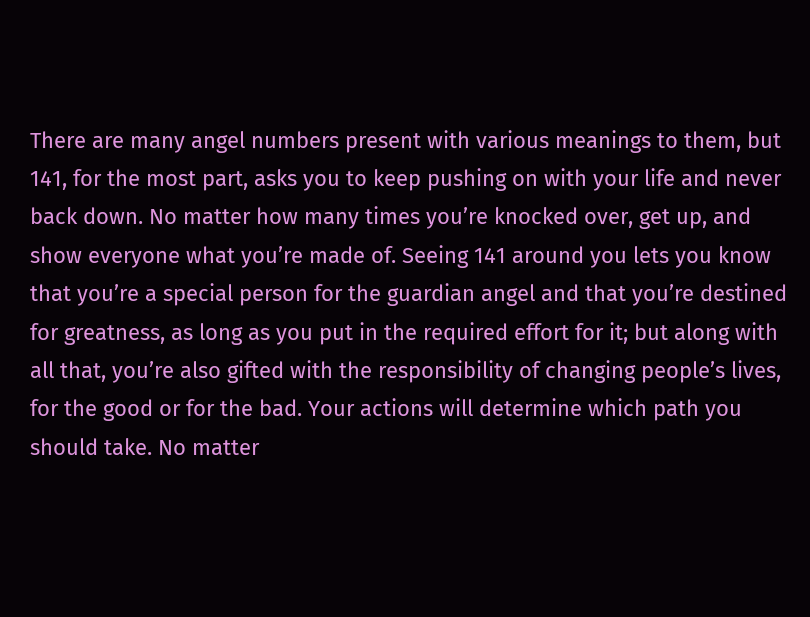There are many angel numbers present with various meanings to them, but 141, for the most part, asks you to keep pushing on with your life and never back down. No matter how many times you’re knocked over, get up, and show everyone what you’re made of. Seeing 141 around you lets you know that you’re a special person for the guardian angel and that you’re destined for greatness, as long as you put in the required effort for it; but along with all that, you’re also gifted with the responsibility of changing people’s lives, for the good or for the bad. Your actions will determine which path you should take. No matter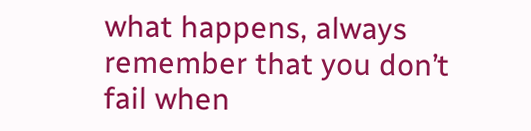what happens, always remember that you don’t fail when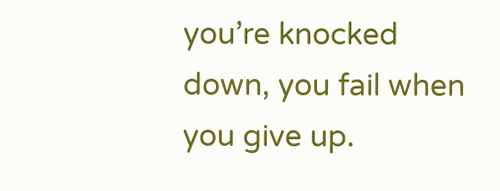you’re knocked down, you fail when you give up.